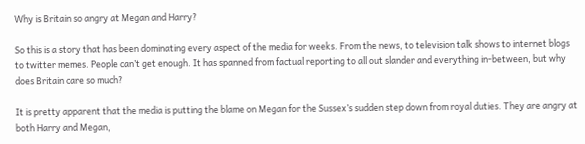Why is Britain so angry at Megan and Harry?

So this is a story that has been dominating every aspect of the media for weeks. From the news, to television talk shows to internet blogs to twitter memes. People can’t get enough. It has spanned from factual reporting to all out slander and everything in-between, but why does Britain care so much?

It is pretty apparent that the media is putting the blame on Megan for the Sussex’s sudden step down from royal duties. They are angry at both Harry and Megan,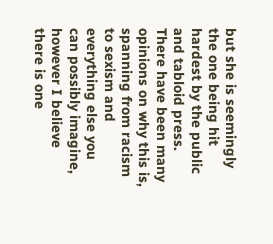but she is seemingly the one being hit hardest by the public and tabloid press. There have been many opinions on why this is, spanning from racism to sexism and everything else you can possibly imagine, however I believe there is one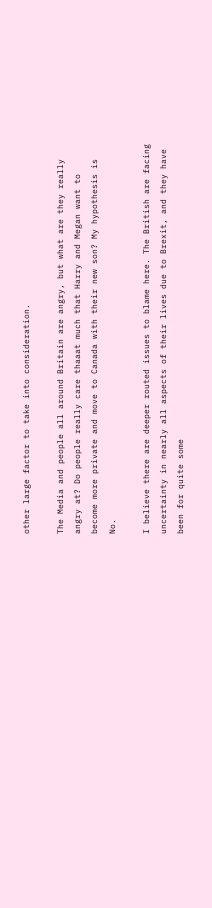other large factor to take into consideration.

The Media and people all around Britain are angry, but what are they really angry at? Do people really care thaaat much that Harry and Megan want to become more private and move to Canada with their new son? My hypothesis is No.

I believe there are deeper routed issues to blame here. The British are facing uncertainty in nearly all aspects of their lives due to Brexit, and they have been for quite some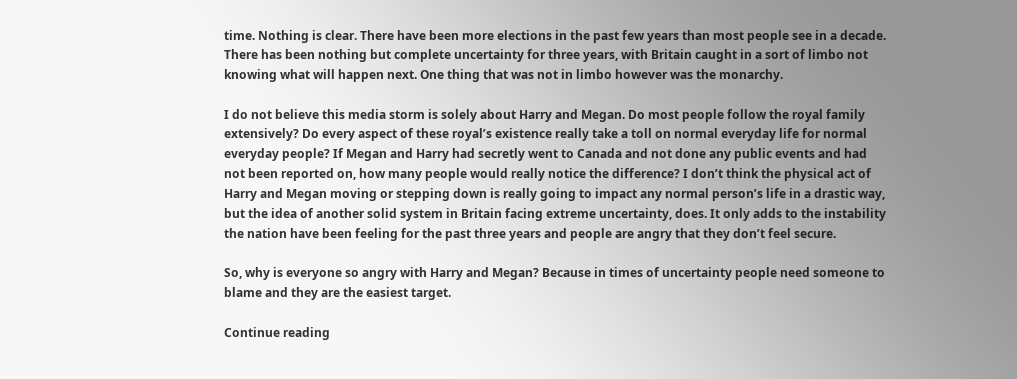time. Nothing is clear. There have been more elections in the past few years than most people see in a decade. There has been nothing but complete uncertainty for three years, with Britain caught in a sort of limbo not knowing what will happen next. One thing that was not in limbo however was the monarchy.

I do not believe this media storm is solely about Harry and Megan. Do most people follow the royal family extensively? Do every aspect of these royal’s existence really take a toll on normal everyday life for normal everyday people? If Megan and Harry had secretly went to Canada and not done any public events and had not been reported on, how many people would really notice the difference? I don’t think the physical act of Harry and Megan moving or stepping down is really going to impact any normal person’s life in a drastic way, but the idea of another solid system in Britain facing extreme uncertainty, does. It only adds to the instability the nation have been feeling for the past three years and people are angry that they don’t feel secure.

So, why is everyone so angry with Harry and Megan? Because in times of uncertainty people need someone to blame and they are the easiest target.

Continue reading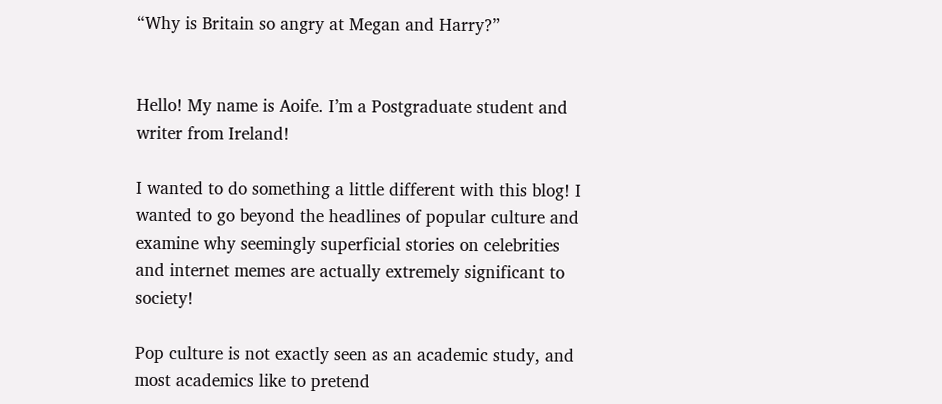“Why is Britain so angry at Megan and Harry?”


Hello! My name is Aoife. I’m a Postgraduate student and writer from Ireland!

I wanted to do something a little different with this blog! I wanted to go beyond the headlines of popular culture and examine why seemingly superficial stories on celebrities and internet memes are actually extremely significant to society!

Pop culture is not exactly seen as an academic study, and most academics like to pretend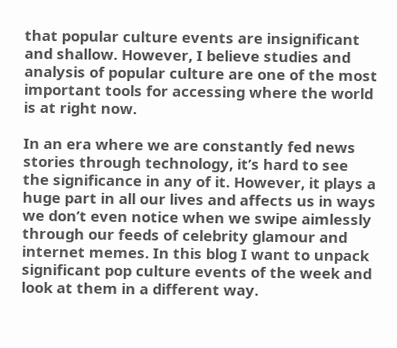that popular culture events are insignificant and shallow. However, I believe studies and analysis of popular culture are one of the most important tools for accessing where the world is at right now.

In an era where we are constantly fed news stories through technology, it’s hard to see the significance in any of it. However, it plays a huge part in all our lives and affects us in ways we don’t even notice when we swipe aimlessly through our feeds of celebrity glamour and internet memes. In this blog I want to unpack significant pop culture events of the week and look at them in a different way.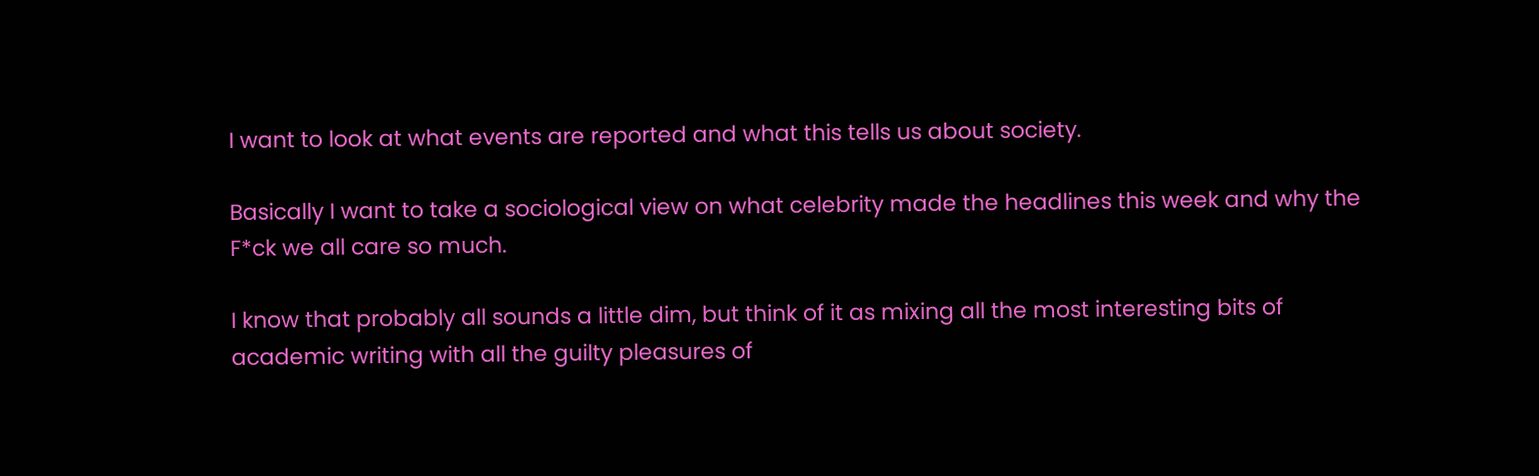I want to look at what events are reported and what this tells us about society.

Basically I want to take a sociological view on what celebrity made the headlines this week and why the F*ck we all care so much.

I know that probably all sounds a little dim, but think of it as mixing all the most interesting bits of academic writing with all the guilty pleasures of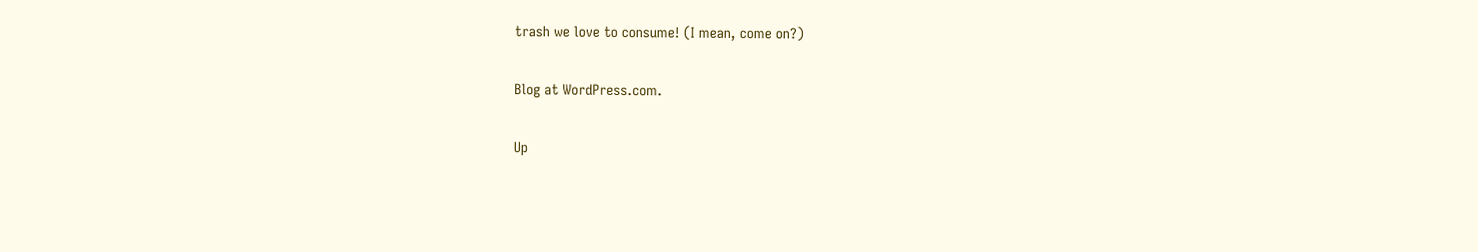trash we love to consume! (I mean, come on?)

Blog at WordPress.com.

Up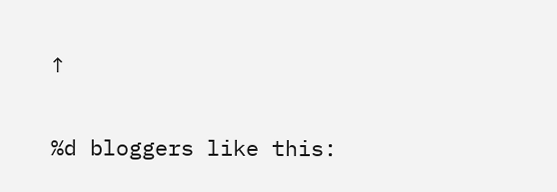↑

%d bloggers like this: